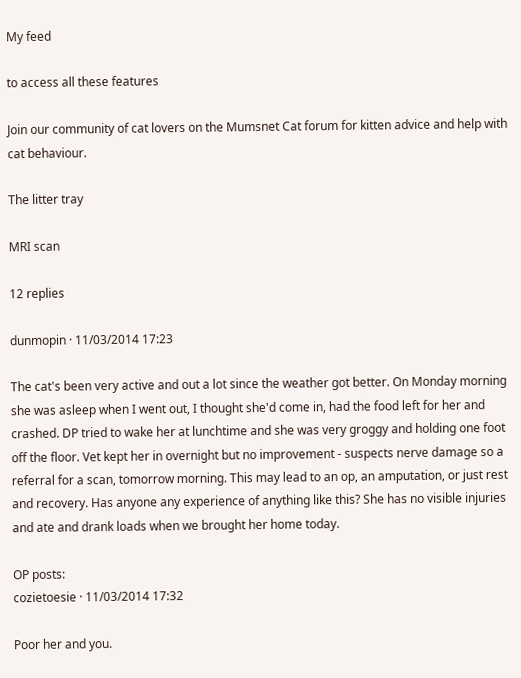My feed

to access all these features

Join our community of cat lovers on the Mumsnet Cat forum for kitten advice and help with cat behaviour.

The litter tray

MRI scan

12 replies

dunmopin · 11/03/2014 17:23

The cat's been very active and out a lot since the weather got better. On Monday morning she was asleep when I went out, I thought she'd come in, had the food left for her and crashed. DP tried to wake her at lunchtime and she was very groggy and holding one foot off the floor. Vet kept her in overnight but no improvement - suspects nerve damage so a referral for a scan, tomorrow morning. This may lead to an op, an amputation, or just rest and recovery. Has anyone any experience of anything like this? She has no visible injuries and ate and drank loads when we brought her home today.

OP posts:
cozietoesie · 11/03/2014 17:32

Poor her and you.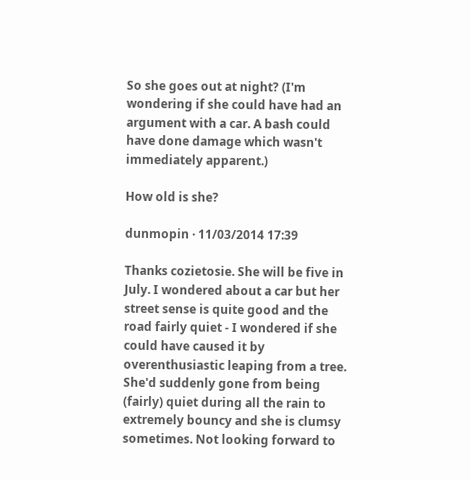So she goes out at night? (I'm wondering if she could have had an argument with a car. A bash could have done damage which wasn't immediately apparent.)

How old is she?

dunmopin · 11/03/2014 17:39

Thanks cozietosie. She will be five in July. I wondered about a car but her street sense is quite good and the road fairly quiet - I wondered if she could have caused it by overenthusiastic leaping from a tree. She'd suddenly gone from being (fairly) quiet during all the rain to extremely bouncy and she is clumsy sometimes. Not looking forward to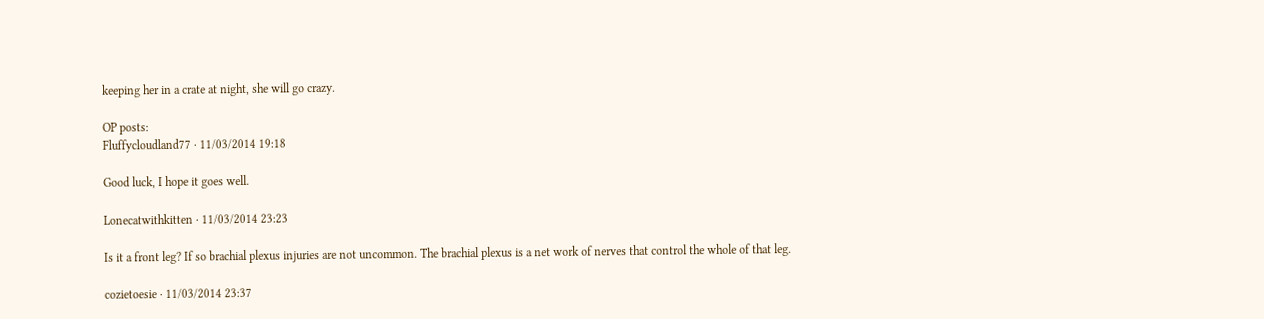keeping her in a crate at night, she will go crazy.

OP posts:
Fluffycloudland77 · 11/03/2014 19:18

Good luck, I hope it goes well.

Lonecatwithkitten · 11/03/2014 23:23

Is it a front leg? If so brachial plexus injuries are not uncommon. The brachial plexus is a net work of nerves that control the whole of that leg.

cozietoesie · 11/03/2014 23:37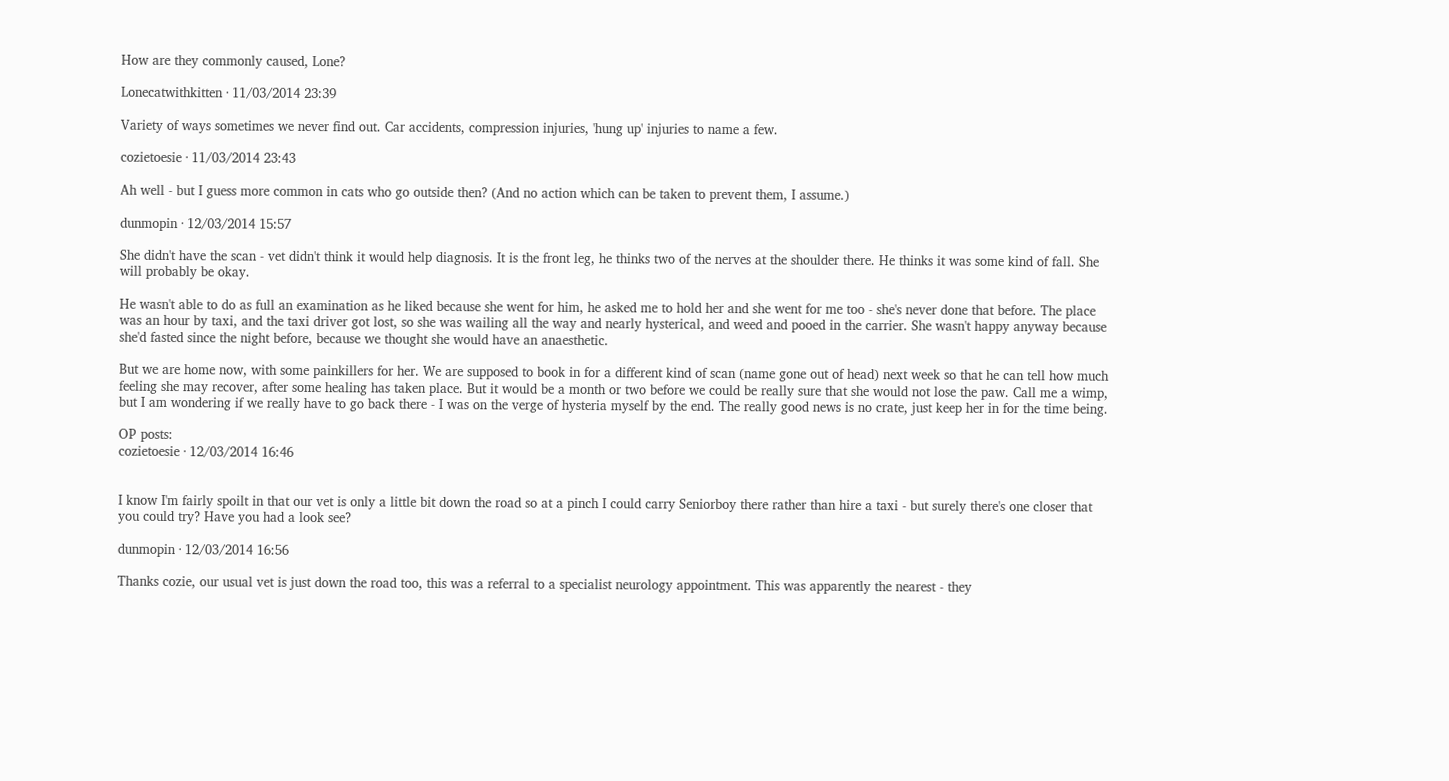How are they commonly caused, Lone?

Lonecatwithkitten · 11/03/2014 23:39

Variety of ways sometimes we never find out. Car accidents, compression injuries, 'hung up' injuries to name a few.

cozietoesie · 11/03/2014 23:43

Ah well - but I guess more common in cats who go outside then? (And no action which can be taken to prevent them, I assume.)

dunmopin · 12/03/2014 15:57

She didn't have the scan - vet didn't think it would help diagnosis. It is the front leg, he thinks two of the nerves at the shoulder there. He thinks it was some kind of fall. She will probably be okay.

He wasn't able to do as full an examination as he liked because she went for him, he asked me to hold her and she went for me too - she's never done that before. The place was an hour by taxi, and the taxi driver got lost, so she was wailing all the way and nearly hysterical, and weed and pooed in the carrier. She wasn't happy anyway because she'd fasted since the night before, because we thought she would have an anaesthetic.

But we are home now, with some painkillers for her. We are supposed to book in for a different kind of scan (name gone out of head) next week so that he can tell how much feeling she may recover, after some healing has taken place. But it would be a month or two before we could be really sure that she would not lose the paw. Call me a wimp, but I am wondering if we really have to go back there - I was on the verge of hysteria myself by the end. The really good news is no crate, just keep her in for the time being.

OP posts:
cozietoesie · 12/03/2014 16:46


I know I'm fairly spoilt in that our vet is only a little bit down the road so at a pinch I could carry Seniorboy there rather than hire a taxi - but surely there's one closer that you could try? Have you had a look see?

dunmopin · 12/03/2014 16:56

Thanks cozie, our usual vet is just down the road too, this was a referral to a specialist neurology appointment. This was apparently the nearest - they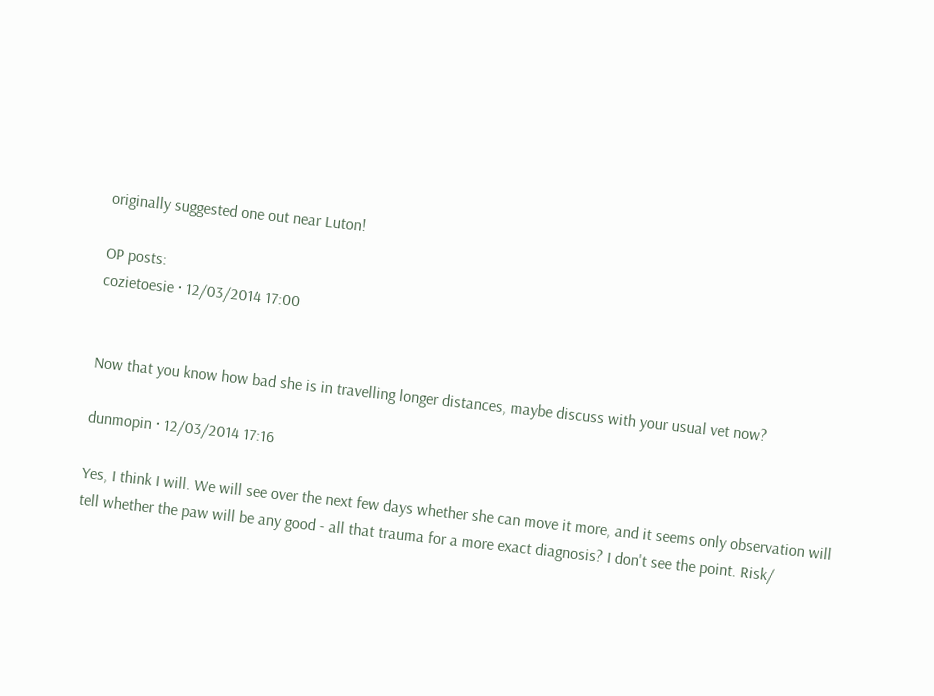originally suggested one out near Luton!

OP posts:
cozietoesie · 12/03/2014 17:00


Now that you know how bad she is in travelling longer distances, maybe discuss with your usual vet now?

dunmopin · 12/03/2014 17:16

Yes, I think I will. We will see over the next few days whether she can move it more, and it seems only observation will tell whether the paw will be any good - all that trauma for a more exact diagnosis? I don't see the point. Risk/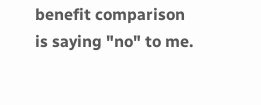benefit comparison is saying "no" to me.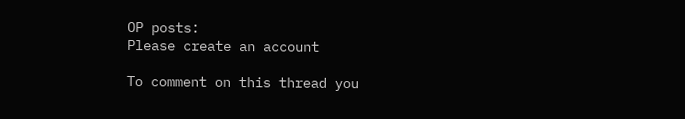OP posts:
Please create an account

To comment on this thread you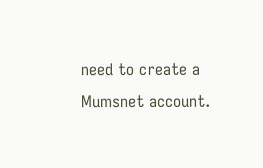need to create a Mumsnet account.